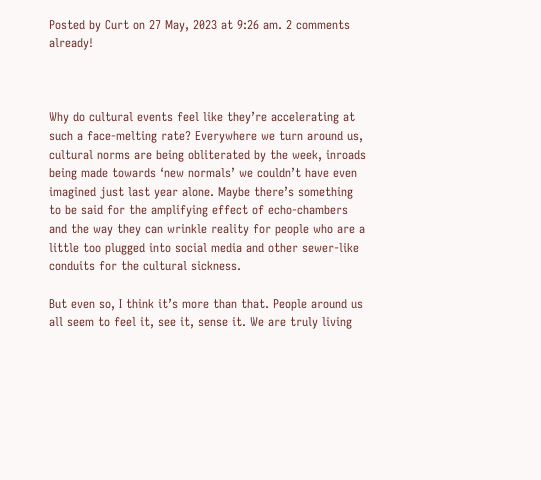Posted by Curt on 27 May, 2023 at 9:26 am. 2 comments already!



Why do cultural events feel like they’re accelerating at such a face-melting rate? Everywhere we turn around us, cultural norms are being obliterated by the week, inroads being made towards ‘new normals’ we couldn’t have even imagined just last year alone. Maybe there’s something to be said for the amplifying effect of echo-chambers and the way they can wrinkle reality for people who are a little too plugged into social media and other sewer-like conduits for the cultural sickness.

But even so, I think it’s more than that. People around us all seem to feel it, see it, sense it. We are truly living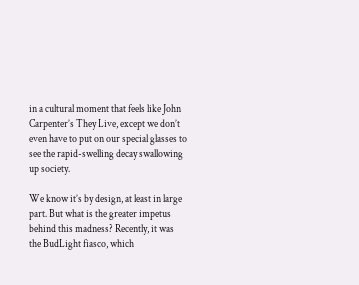in a cultural moment that feels like John Carpenter’s They Live, except we don’t even have to put on our special glasses to see the rapid-swelling decay swallowing up society.

We know it’s by design, at least in large part. But what is the greater impetus behind this madness? Recently, it was the BudLight fiasco, which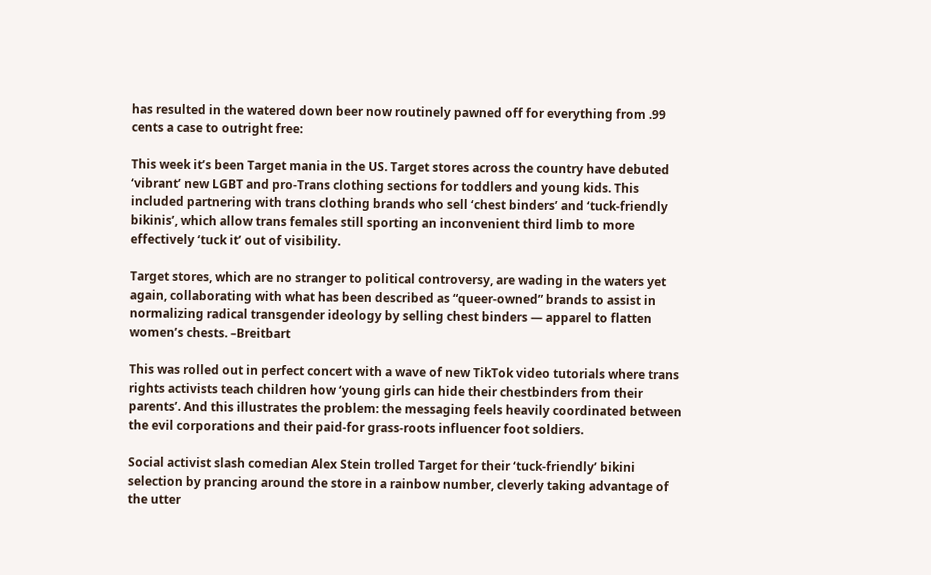has resulted in the watered down beer now routinely pawned off for everything from .99 cents a case to outright free:

This week it’s been Target mania in the US. Target stores across the country have debuted ‘vibrant’ new LGBT and pro-Trans clothing sections for toddlers and young kids. This included partnering with trans clothing brands who sell ‘chest binders’ and ‘tuck-friendly bikinis’, which allow trans females still sporting an inconvenient third limb to more effectively ‘tuck it’ out of visibility.

Target stores, which are no stranger to political controversy, are wading in the waters yet again, collaborating with what has been described as “queer-owned” brands to assist in normalizing radical transgender ideology by selling chest binders — apparel to flatten women’s chests. –Breitbart

This was rolled out in perfect concert with a wave of new TikTok video tutorials where trans rights activists teach children how ‘young girls can hide their chestbinders from their parents’. And this illustrates the problem: the messaging feels heavily coordinated between the evil corporations and their paid-for grass-roots influencer foot soldiers.

Social activist slash comedian Alex Stein trolled Target for their ‘tuck-friendly’ bikini selection by prancing around the store in a rainbow number, cleverly taking advantage of the utter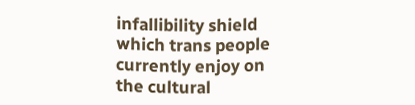infallibility shield which trans people currently enjoy on the cultural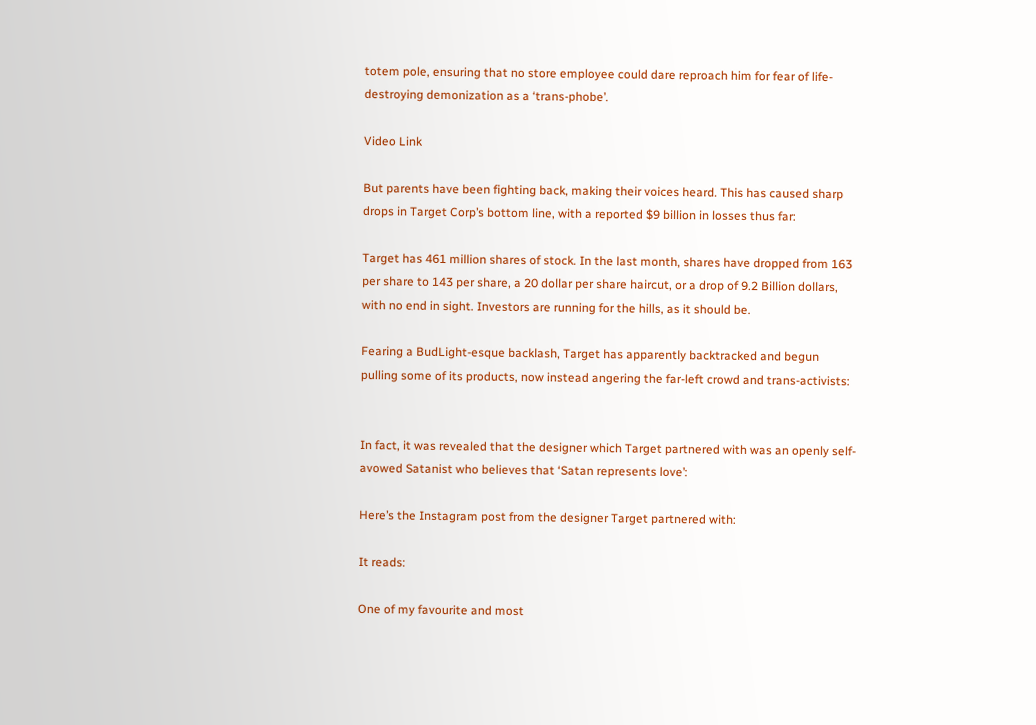totem pole, ensuring that no store employee could dare reproach him for fear of life-destroying demonization as a ‘trans-phobe’.

Video Link

But parents have been fighting back, making their voices heard. This has caused sharp drops in Target Corp’s bottom line, with a reported $9 billion in losses thus far:

Target has 461 million shares of stock. In the last month, shares have dropped from 163 per share to 143 per share, a 20 dollar per share haircut, or a drop of 9.2 Billion dollars, with no end in sight. Investors are running for the hills, as it should be.

Fearing a BudLight-esque backlash, Target has apparently backtracked and begun pulling some of its products, now instead angering the far-left crowd and trans-activists:


In fact, it was revealed that the designer which Target partnered with was an openly self-avowed Satanist who believes that ‘Satan represents love’:

Here’s the Instagram post from the designer Target partnered with:

It reads:

One of my favourite and most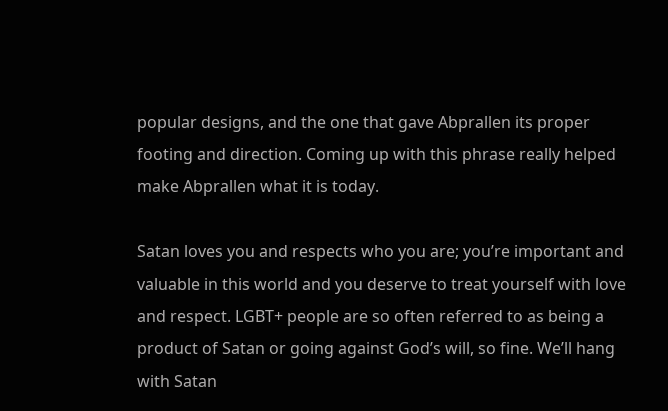popular designs, and the one that gave Abprallen its proper footing and direction. Coming up with this phrase really helped make Abprallen what it is today.

Satan loves you and respects who you are; you’re important and valuable in this world and you deserve to treat yourself with love and respect. LGBT+ people are so often referred to as being a product of Satan or going against God’s will, so fine. We’ll hang with Satan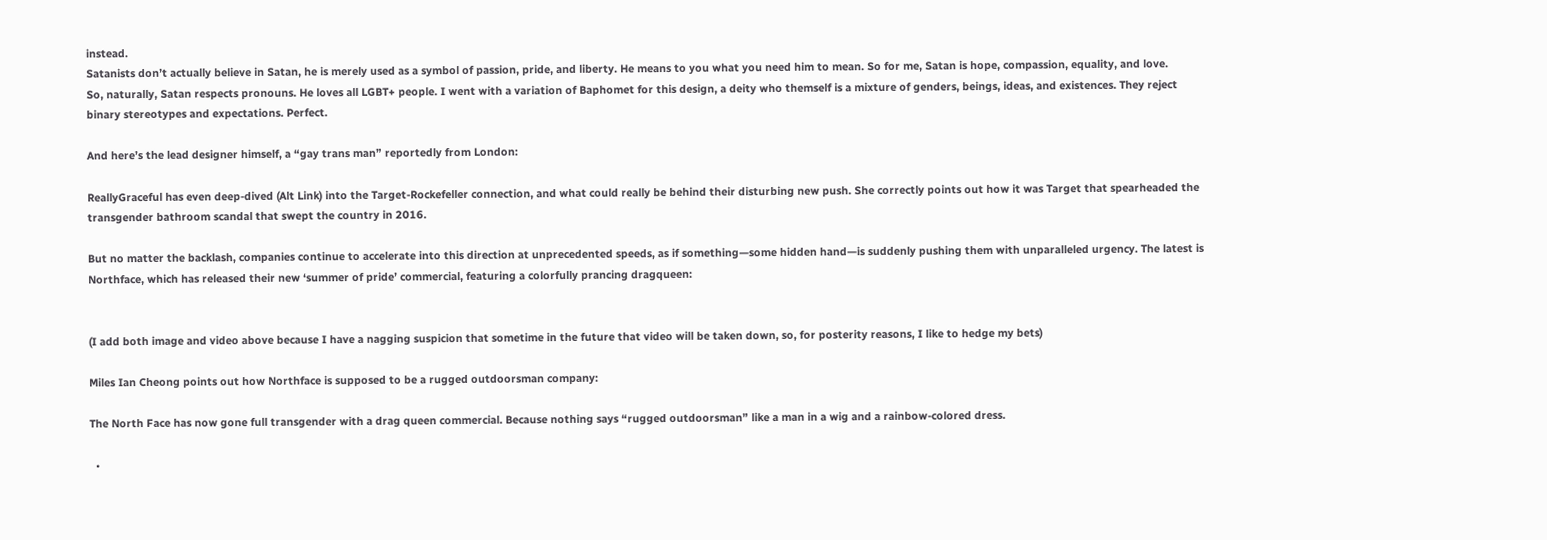instead.
Satanists don’t actually believe in Satan, he is merely used as a symbol of passion, pride, and liberty. He means to you what you need him to mean. So for me, Satan is hope, compassion, equality, and love.
So, naturally, Satan respects pronouns. He loves all LGBT+ people. I went with a variation of Baphomet for this design, a deity who themself is a mixture of genders, beings, ideas, and existences. They reject binary stereotypes and expectations. Perfect.

And here’s the lead designer himself, a “gay trans man” reportedly from London:

ReallyGraceful has even deep-dived (Alt Link) into the Target-Rockefeller connection, and what could really be behind their disturbing new push. She correctly points out how it was Target that spearheaded the transgender bathroom scandal that swept the country in 2016.

But no matter the backlash, companies continue to accelerate into this direction at unprecedented speeds, as if something—some hidden hand—is suddenly pushing them with unparalleled urgency. The latest is Northface, which has released their new ‘summer of pride’ commercial, featuring a colorfully prancing dragqueen:


(I add both image and video above because I have a nagging suspicion that sometime in the future that video will be taken down, so, for posterity reasons, I like to hedge my bets)

Miles Ian Cheong points out how Northface is supposed to be a rugged outdoorsman company:

The North Face has now gone full transgender with a drag queen commercial. Because nothing says “rugged outdoorsman” like a man in a wig and a rainbow-colored dress.

  •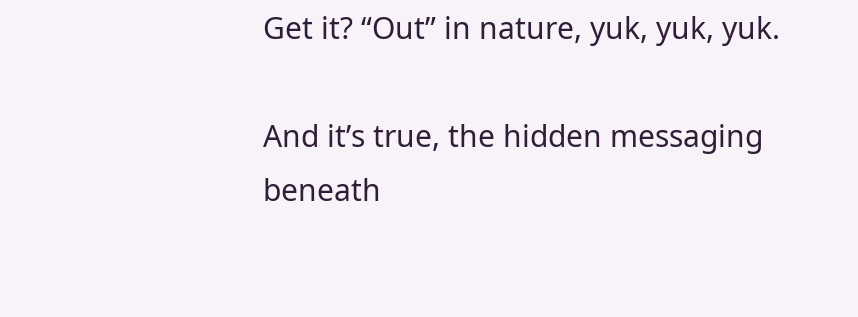Get it? “Out” in nature, yuk, yuk, yuk.

And it’s true, the hidden messaging beneath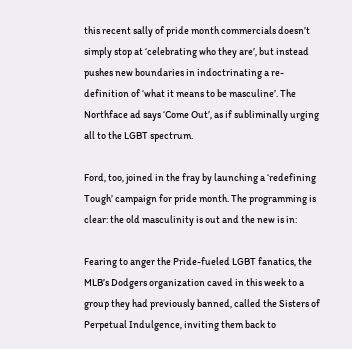this recent sally of pride month commercials doesn’t simply stop at ‘celebrating who they are’, but instead pushes new boundaries in indoctrinating a re-definition of ‘what it means to be masculine’. The Northface ad says ‘Come Out’, as if subliminally urging all to the LGBT spectrum.

Ford, too, joined in the fray by launching a ‘redefining Tough’ campaign for pride month. The programming is clear: the old masculinity is out and the new is in:

Fearing to anger the Pride-fueled LGBT fanatics, the MLB’s Dodgers organization caved in this week to a group they had previously banned, called the Sisters of Perpetual Indulgence, inviting them back to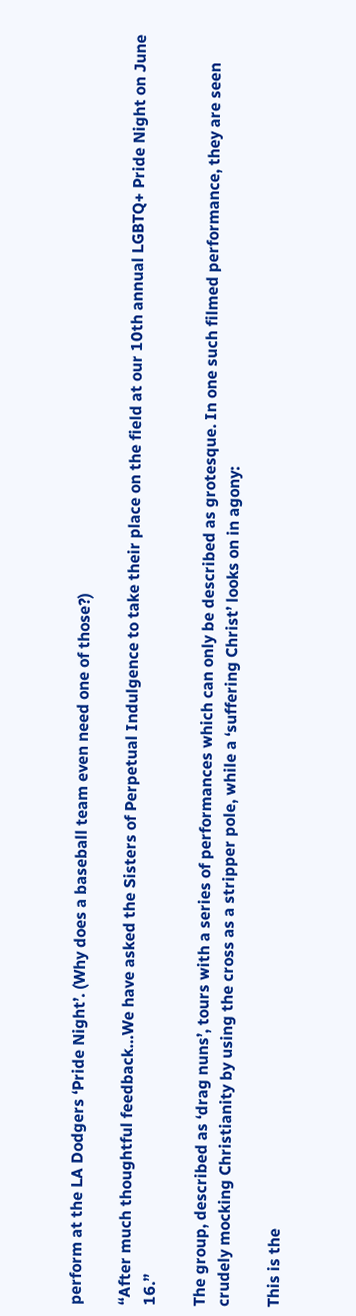perform at the LA Dodgers ‘Pride Night’. (Why does a baseball team even need one of those?)

“After much thoughtful feedback…We have asked the Sisters of Perpetual Indulgence to take their place on the field at our 10th annual LGBTQ+ Pride Night on June 16.”

The group, described as ‘drag nuns’, tours with a series of performances which can only be described as grotesque. In one such filmed performance, they are seen crudely mocking Christianity by using the cross as a stripper pole, while a ‘suffering Christ’ looks on in agony:

This is the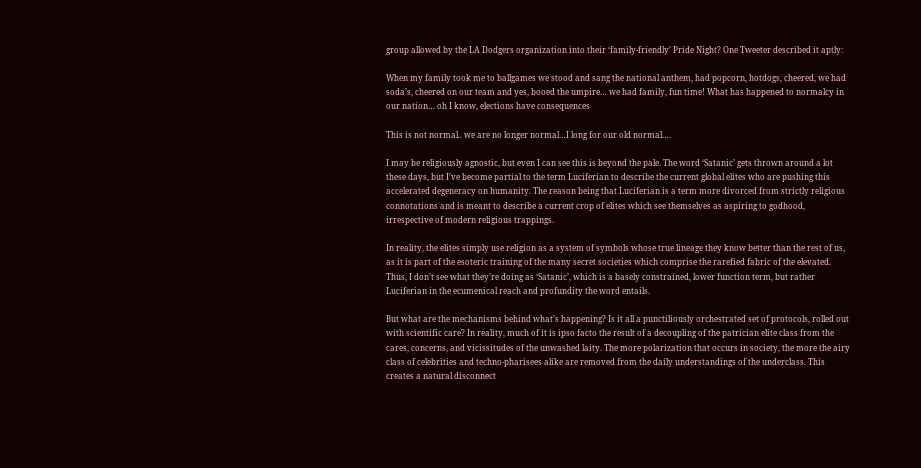group allowed by the LA Dodgers organization into their ‘family-friendly’ Pride Night? One Tweeter described it aptly:

When my family took me to ballgames we stood and sang the national anthem, had popcorn, hotdogs, cheered, we had soda’s, cheered on our team and yes, booed the umpire… we had family, fun time! What has happened to normalcy in our nation… oh I know, elections have consequences

This is not normal.. we are no longer normal…I long for our old normal….

I may be religiously agnostic, but even I can see this is beyond the pale. The word ‘Satanic’ gets thrown around a lot these days, but I’ve become partial to the term Luciferian to describe the current global elites who are pushing this accelerated degeneracy on humanity. The reason being that Luciferian is a term more divorced from strictly religious connotations and is meant to describe a current crop of elites which see themselves as aspiring to godhood, irrespective of modern religious trappings.

In reality, the elites simply use religion as a system of symbols whose true lineage they know better than the rest of us, as it is part of the esoteric training of the many secret societies which comprise the rarefied fabric of the elevated. Thus, I don’t see what they’re doing as ‘Satanic’, which is a basely constrained, lower function term, but rather Luciferian in the ecumenical reach and profundity the word entails.

But what are the mechanisms behind what’s happening? Is it all a punctiliously orchestrated set of protocols, rolled out with scientific care? In reality, much of it is ipso facto the result of a decoupling of the patrician elite class from the cares, concerns, and vicissitudes of the unwashed laity. The more polarization that occurs in society, the more the airy class of celebrities and techno-pharisees alike are removed from the daily understandings of the underclass. This creates a natural disconnect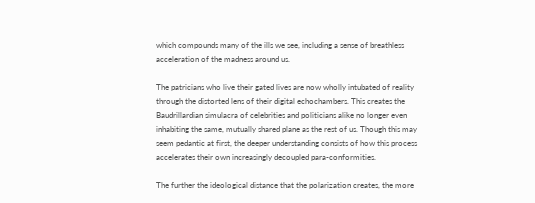which compounds many of the ills we see, including a sense of breathless acceleration of the madness around us.

The patricians who live their gated lives are now wholly intubated of reality through the distorted lens of their digital echochambers. This creates the Baudrillardian simulacra of celebrities and politicians alike no longer even inhabiting the same, mutually shared plane as the rest of us. Though this may seem pedantic at first, the deeper understanding consists of how this process accelerates their own increasingly decoupled para-conformities.

The further the ideological distance that the polarization creates, the more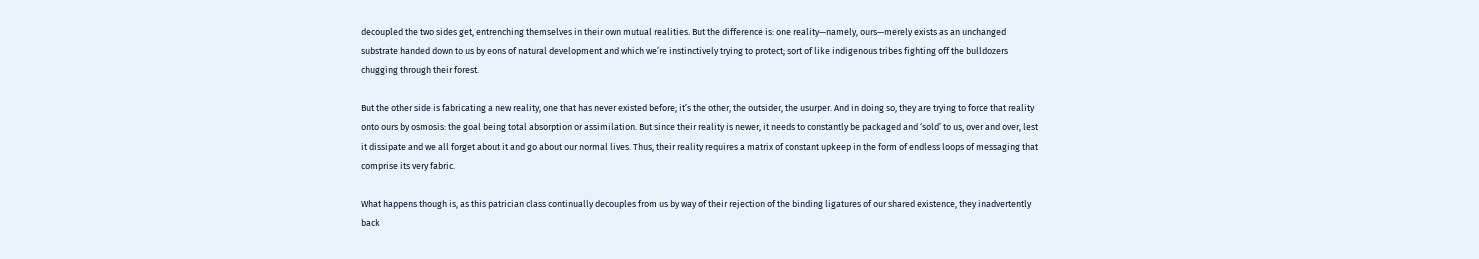decoupled the two sides get, entrenching themselves in their own mutual realities. But the difference is: one reality—namely, ours—merely exists as an unchanged substrate handed down to us by eons of natural development and which we’re instinctively trying to protect; sort of like indigenous tribes fighting off the bulldozers chugging through their forest.

But the other side is fabricating a new reality, one that has never existed before; it’s the other, the outsider, the usurper. And in doing so, they are trying to force that reality onto ours by osmosis: the goal being total absorption or assimilation. But since their reality is newer, it needs to constantly be packaged and ‘sold’ to us, over and over, lest it dissipate and we all forget about it and go about our normal lives. Thus, their reality requires a matrix of constant upkeep in the form of endless loops of messaging that comprise its very fabric.

What happens though is, as this patrician class continually decouples from us by way of their rejection of the binding ligatures of our shared existence, they inadvertently back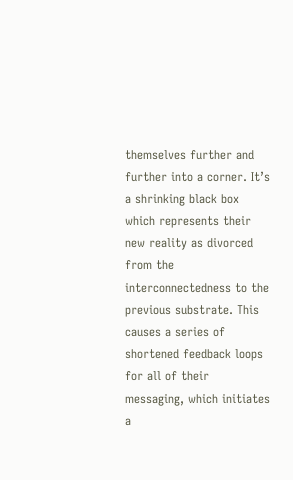themselves further and further into a corner. It’s a shrinking black box which represents their new reality as divorced from the interconnectedness to the previous substrate. This causes a series of shortened feedback loops for all of their messaging, which initiates a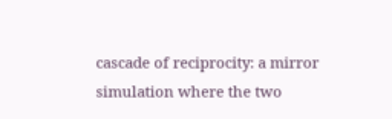cascade of reciprocity: a mirror simulation where the two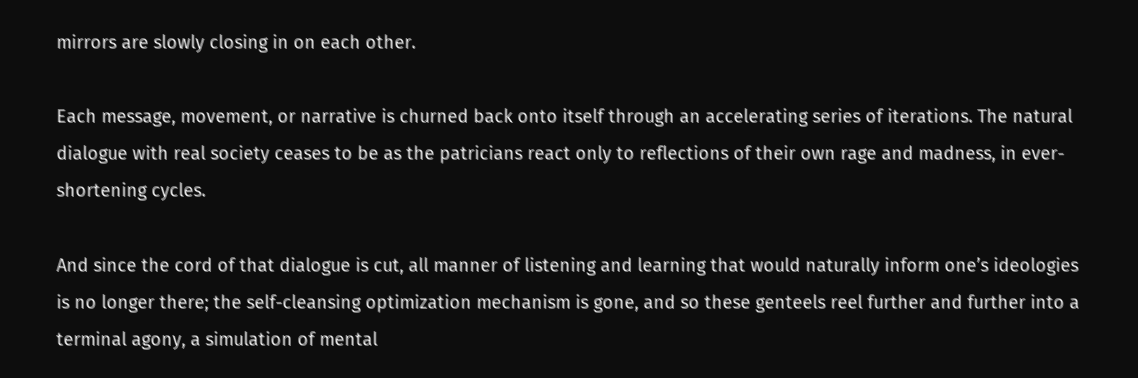mirrors are slowly closing in on each other.

Each message, movement, or narrative is churned back onto itself through an accelerating series of iterations. The natural dialogue with real society ceases to be as the patricians react only to reflections of their own rage and madness, in ever-shortening cycles.

And since the cord of that dialogue is cut, all manner of listening and learning that would naturally inform one’s ideologies is no longer there; the self-cleansing optimization mechanism is gone, and so these genteels reel further and further into a terminal agony, a simulation of mental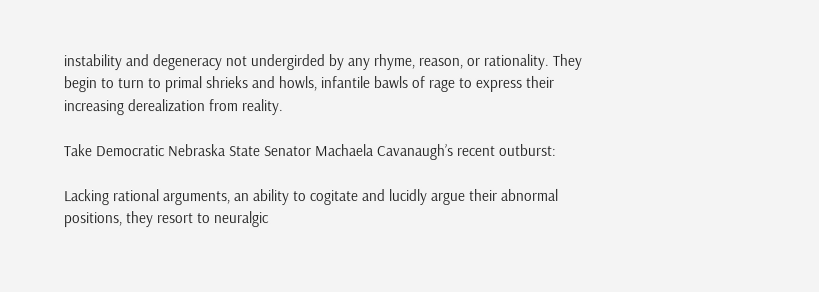instability and degeneracy not undergirded by any rhyme, reason, or rationality. They begin to turn to primal shrieks and howls, infantile bawls of rage to express their increasing derealization from reality.

Take Democratic Nebraska State Senator Machaela Cavanaugh’s recent outburst:

Lacking rational arguments, an ability to cogitate and lucidly argue their abnormal positions, they resort to neuralgic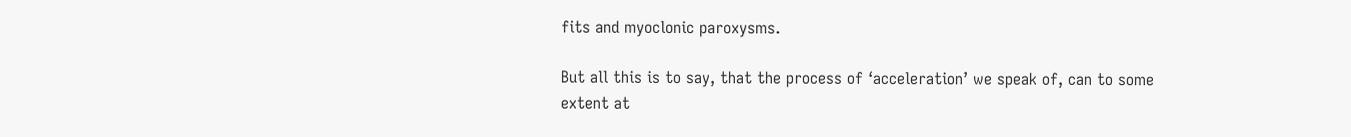fits and myoclonic paroxysms.

But all this is to say, that the process of ‘acceleration’ we speak of, can to some extent at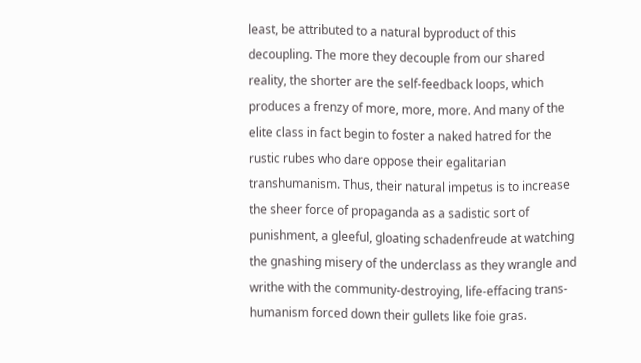least, be attributed to a natural byproduct of this decoupling. The more they decouple from our shared reality, the shorter are the self-feedback loops, which produces a frenzy of more, more, more. And many of the elite class in fact begin to foster a naked hatred for the rustic rubes who dare oppose their egalitarian transhumanism. Thus, their natural impetus is to increase the sheer force of propaganda as a sadistic sort of punishment, a gleeful, gloating schadenfreude at watching the gnashing misery of the underclass as they wrangle and writhe with the community-destroying, life-effacing trans-humanism forced down their gullets like foie gras.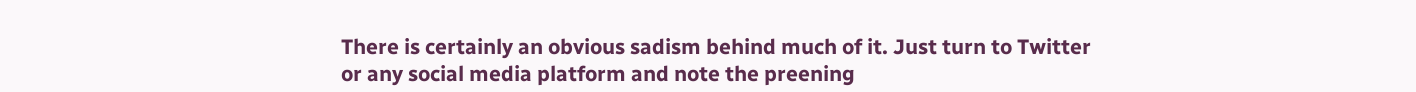There is certainly an obvious sadism behind much of it. Just turn to Twitter or any social media platform and note the preening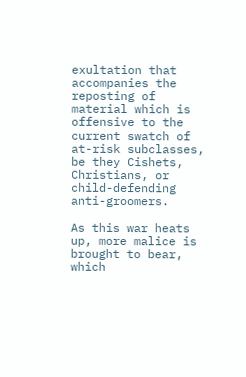exultation that accompanies the reposting of material which is offensive to the current swatch of at-risk subclasses, be they Cishets, Christians, or child-defending anti-groomers.

As this war heats up, more malice is brought to bear, which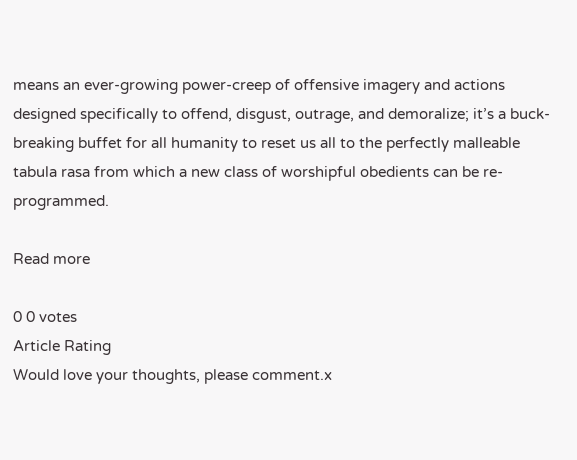means an ever-growing power-creep of offensive imagery and actions designed specifically to offend, disgust, outrage, and demoralize; it’s a buck-breaking buffet for all humanity to reset us all to the perfectly malleable tabula rasa from which a new class of worshipful obedients can be re-programmed.

Read more

0 0 votes
Article Rating
Would love your thoughts, please comment.x